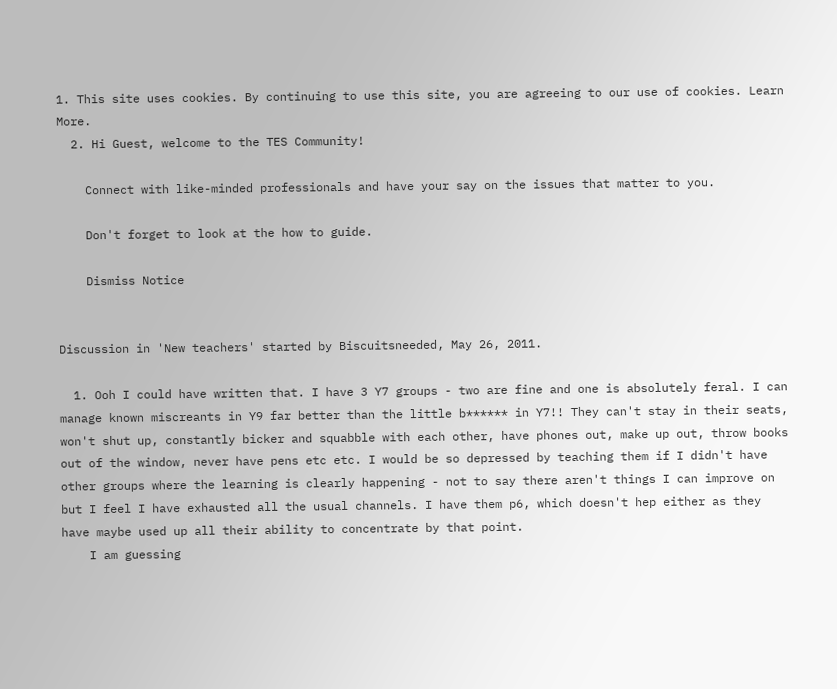1. This site uses cookies. By continuing to use this site, you are agreeing to our use of cookies. Learn More.
  2. Hi Guest, welcome to the TES Community!

    Connect with like-minded professionals and have your say on the issues that matter to you.

    Don't forget to look at the how to guide.

    Dismiss Notice


Discussion in 'New teachers' started by Biscuitsneeded, May 26, 2011.

  1. Ooh I could have written that. I have 3 Y7 groups - two are fine and one is absolutely feral. I can manage known miscreants in Y9 far better than the little b****** in Y7!! They can't stay in their seats, won't shut up, constantly bicker and squabble with each other, have phones out, make up out, throw books out of the window, never have pens etc etc. I would be so depressed by teaching them if I didn't have other groups where the learning is clearly happening - not to say there aren't things I can improve on but I feel I have exhausted all the usual channels. I have them p6, which doesn't hep either as they have maybe used up all their ability to concentrate by that point.
    I am guessing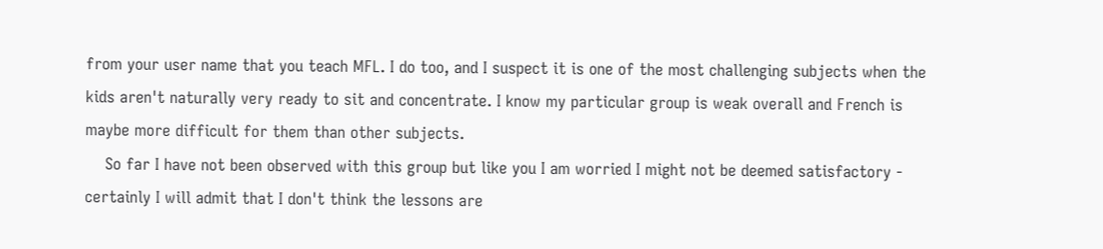from your user name that you teach MFL. I do too, and I suspect it is one of the most challenging subjects when the kids aren't naturally very ready to sit and concentrate. I know my particular group is weak overall and French is maybe more difficult for them than other subjects.
    So far I have not been observed with this group but like you I am worried I might not be deemed satisfactory - certainly I will admit that I don't think the lessons are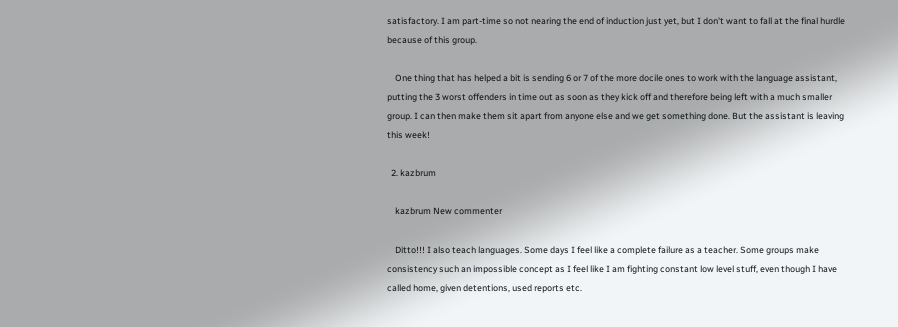satisfactory. I am part-time so not nearing the end of induction just yet, but I don't want to fall at the final hurdle because of this group.

    One thing that has helped a bit is sending 6 or 7 of the more docile ones to work with the language assistant, putting the 3 worst offenders in time out as soon as they kick off and therefore being left with a much smaller group. I can then make them sit apart from anyone else and we get something done. But the assistant is leaving this week!

  2. kazbrum

    kazbrum New commenter

    Ditto!!! I also teach languages. Some days I feel like a complete failure as a teacher. Some groups make consistency such an impossible concept as I feel like I am fighting constant low level stuff, even though I have called home, given detentions, used reports etc.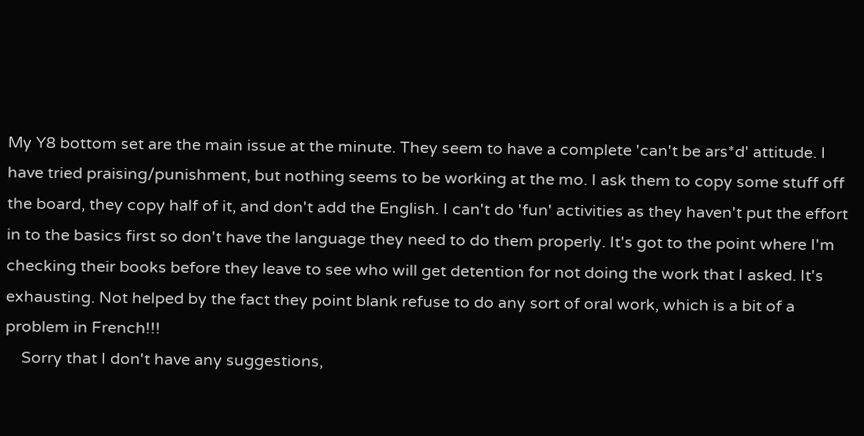My Y8 bottom set are the main issue at the minute. They seem to have a complete 'can't be ars*d' attitude. I have tried praising/punishment, but nothing seems to be working at the mo. I ask them to copy some stuff off the board, they copy half of it, and don't add the English. I can't do 'fun' activities as they haven't put the effort in to the basics first so don't have the language they need to do them properly. It's got to the point where I'm checking their books before they leave to see who will get detention for not doing the work that I asked. It's exhausting. Not helped by the fact they point blank refuse to do any sort of oral work, which is a bit of a problem in French!!!
    Sorry that I don't have any suggestions,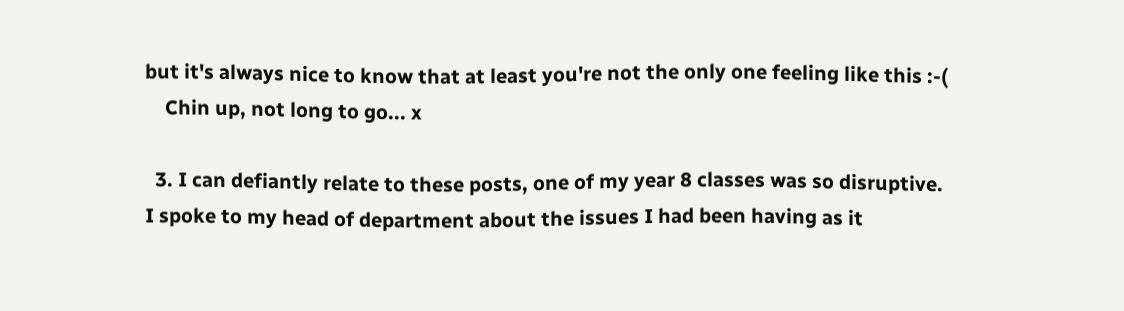but it's always nice to know that at least you're not the only one feeling like this :-(
    Chin up, not long to go... x

  3. I can defiantly relate to these posts, one of my year 8 classes was so disruptive. I spoke to my head of department about the issues I had been having as it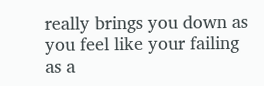really brings you down as you feel like your failing as a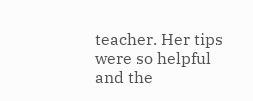teacher. Her tips were so helpful and the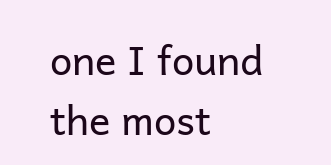one I found the most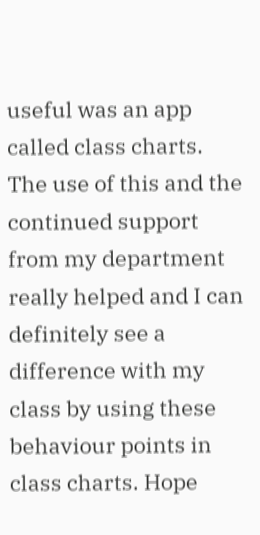useful was an app called class charts. The use of this and the continued support from my department really helped and I can definitely see a difference with my class by using these behaviour points in class charts. Hope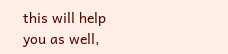this will help you as well,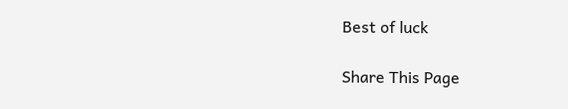Best of luck

Share This Page